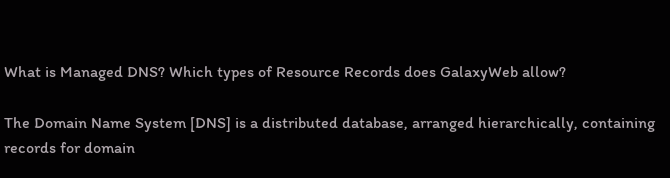What is Managed DNS? Which types of Resource Records does GalaxyWeb allow?

The Domain Name System [DNS] is a distributed database, arranged hierarchically, containing records for domain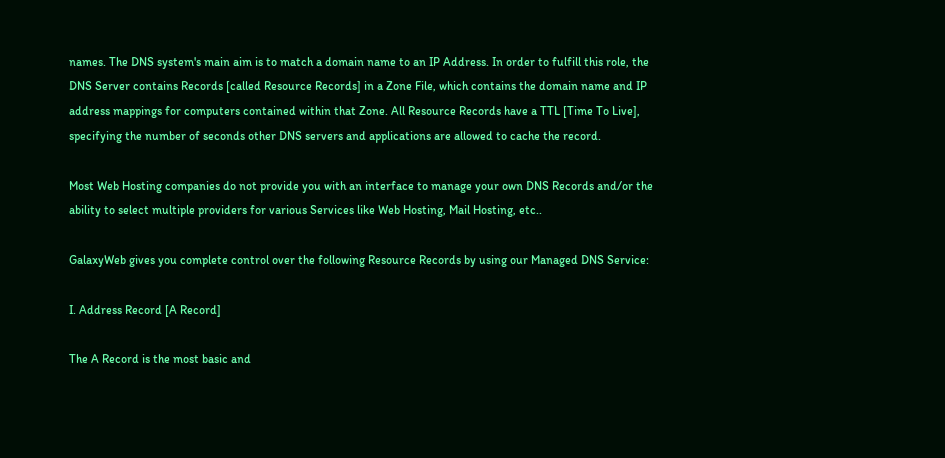names. The DNS system's main aim is to match a domain name to an IP Address. In order to fulfill this role, the DNS Server contains Records [called Resource Records] in a Zone File, which contains the domain name and IP address mappings for computers contained within that Zone. All Resource Records have a TTL [Time To Live], specifying the number of seconds other DNS servers and applications are allowed to cache the record.

Most Web Hosting companies do not provide you with an interface to manage your own DNS Records and/or the ability to select multiple providers for various Services like Web Hosting, Mail Hosting, etc..

GalaxyWeb gives you complete control over the following Resource Records by using our Managed DNS Service:

I. Address Record [A Record]

The A Record is the most basic and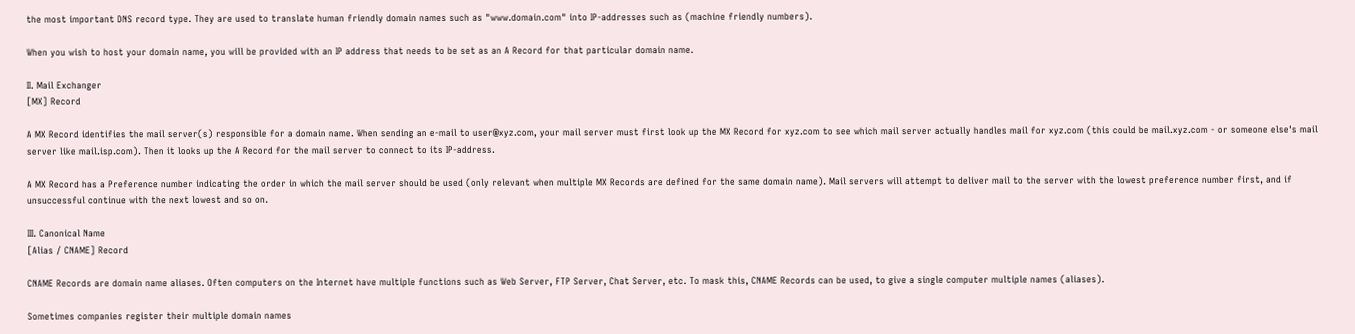the most important DNS record type. They are used to translate human friendly domain names such as "www.domain.com" into IP-addresses such as (machine friendly numbers).

When you wish to host your domain name, you will be provided with an IP address that needs to be set as an A Record for that particular domain name.

II. Mail Exchanger
[MX] Record

A MX Record identifies the mail server(s) responsible for a domain name. When sending an e-mail to user@xyz.com, your mail server must first look up the MX Record for xyz.com to see which mail server actually handles mail for xyz.com (this could be mail.xyz.com - or someone else's mail server like mail.isp.com). Then it looks up the A Record for the mail server to connect to its IP-address.

A MX Record has a Preference number indicating the order in which the mail server should be used (only relevant when multiple MX Records are defined for the same domain name). Mail servers will attempt to deliver mail to the server with the lowest preference number first, and if unsuccessful continue with the next lowest and so on.

III. Canonical Name
[Alias / CNAME] Record

CNAME Records are domain name aliases. Often computers on the Internet have multiple functions such as Web Server, FTP Server, Chat Server, etc. To mask this, CNAME Records can be used, to give a single computer multiple names (aliases).

Sometimes companies register their multiple domain names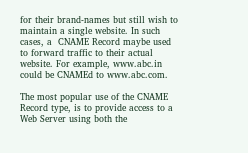for their brand-names but still wish to maintain a single website. In such cases, a  CNAME Record maybe used to forward traffic to their actual website. For example, www.abc.in could be CNAMEd to www.abc.com.

The most popular use of the CNAME Record type, is to provide access to a Web Server using both the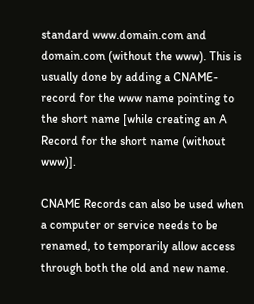standard www.domain.com and domain.com (without the www). This is usually done by adding a CNAME-record for the www name pointing to the short name [while creating an A Record for the short name (without www)].

CNAME Records can also be used when a computer or service needs to be renamed, to temporarily allow access through both the old and new name.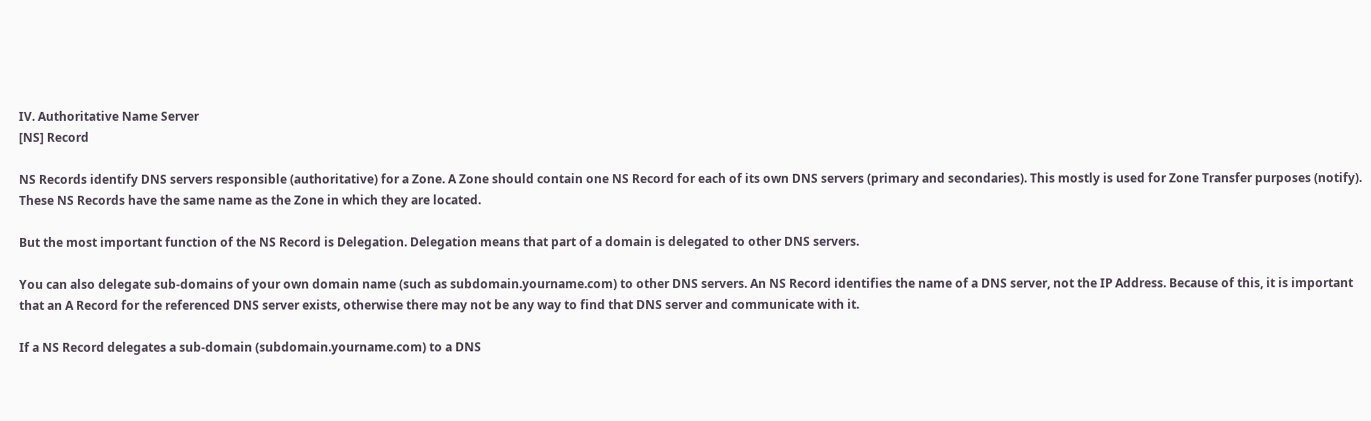IV. Authoritative Name Server
[NS] Record

NS Records identify DNS servers responsible (authoritative) for a Zone. A Zone should contain one NS Record for each of its own DNS servers (primary and secondaries). This mostly is used for Zone Transfer purposes (notify). These NS Records have the same name as the Zone in which they are located.

But the most important function of the NS Record is Delegation. Delegation means that part of a domain is delegated to other DNS servers.

You can also delegate sub-domains of your own domain name (such as subdomain.yourname.com) to other DNS servers. An NS Record identifies the name of a DNS server, not the IP Address. Because of this, it is important that an A Record for the referenced DNS server exists, otherwise there may not be any way to find that DNS server and communicate with it.

If a NS Record delegates a sub-domain (subdomain.yourname.com) to a DNS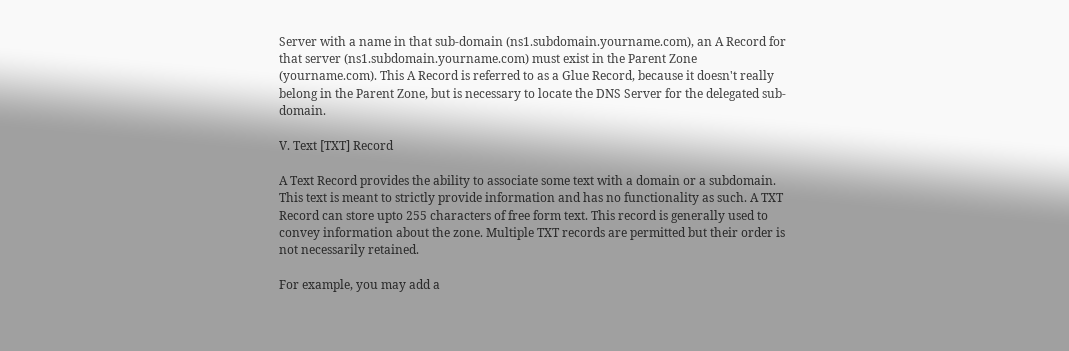Server with a name in that sub-domain (ns1.subdomain.yourname.com), an A Record for that server (ns1.subdomain.yourname.com) must exist in the Parent Zone (yourname.com). This A Record is referred to as a Glue Record, because it doesn't really belong in the Parent Zone, but is necessary to locate the DNS Server for the delegated sub-domain.

V. Text [TXT] Record

A Text Record provides the ability to associate some text with a domain or a subdomain. This text is meant to strictly provide information and has no functionality as such. A TXT Record can store upto 255 characters of free form text. This record is generally used to convey information about the zone. Multiple TXT records are permitted but their order is not necessarily retained.

For example, you may add a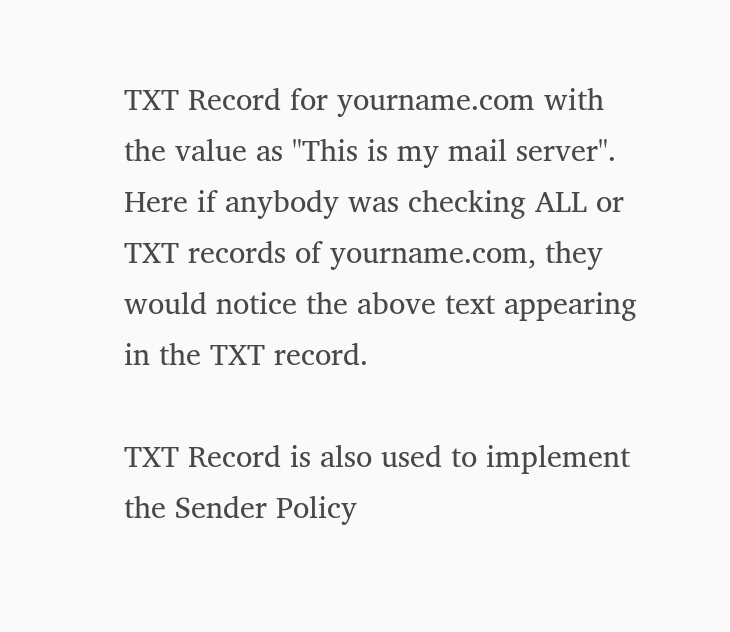TXT Record for yourname.com with the value as "This is my mail server". Here if anybody was checking ALL or TXT records of yourname.com, they would notice the above text appearing in the TXT record.

TXT Record is also used to implement the Sender Policy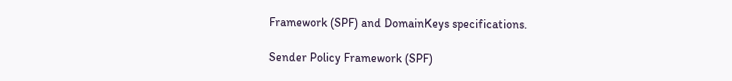Framework (SPF) and DomainKeys specifications.

Sender Policy Framework (SPF)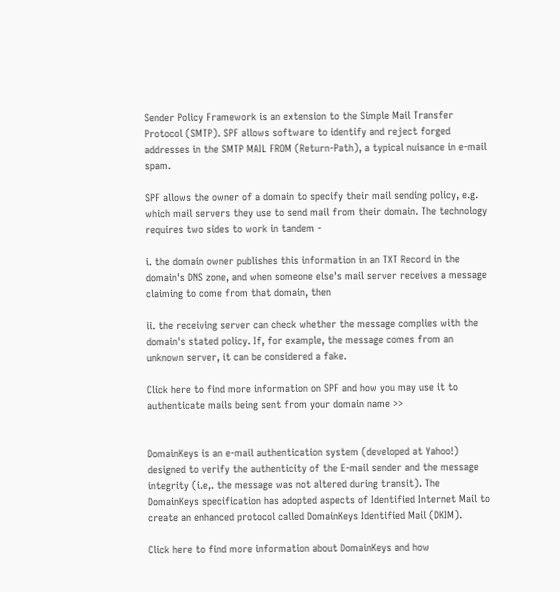Sender Policy Framework is an extension to the Simple Mail Transfer Protocol (SMTP). SPF allows software to identify and reject forged addresses in the SMTP MAIL FROM (Return-Path), a typical nuisance in e-mail spam.

SPF allows the owner of a domain to specify their mail sending policy, e.g. which mail servers they use to send mail from their domain. The technology requires two sides to work in tandem -

i. the domain owner publishes this information in an TXT Record in the domain's DNS zone, and when someone else's mail server receives a message claiming to come from that domain, then

ii. the receiving server can check whether the message complies with the domain's stated policy. If, for example, the message comes from an unknown server, it can be considered a fake.

Click here to find more information on SPF and how you may use it to authenticate mails being sent from your domain name >>


DomainKeys is an e-mail authentication system (developed at Yahoo!) designed to verify the authenticity of the E-mail sender and the message integrity (i.e,. the message was not altered during transit). The DomainKeys specification has adopted aspects of Identified Internet Mail to create an enhanced protocol called DomainKeys Identified Mail (DKIM).

Click here to find more information about DomainKeys and how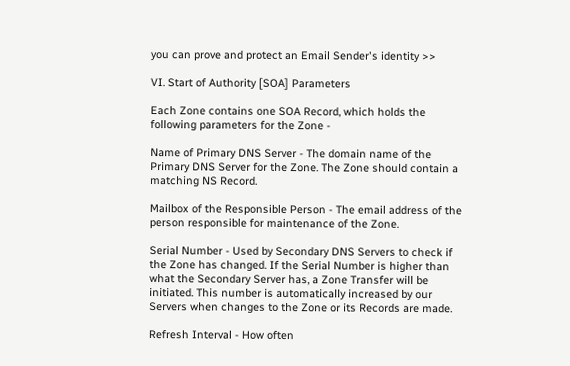you can prove and protect an Email Sender's identity >>

VI. Start of Authority [SOA] Parameters

Each Zone contains one SOA Record, which holds the following parameters for the Zone -

Name of Primary DNS Server - The domain name of the Primary DNS Server for the Zone. The Zone should contain a matching NS Record.

Mailbox of the Responsible Person - The email address of the person responsible for maintenance of the Zone.

Serial Number - Used by Secondary DNS Servers to check if the Zone has changed. If the Serial Number is higher than what the Secondary Server has, a Zone Transfer will be initiated. This number is automatically increased by our Servers when changes to the Zone or its Records are made.

Refresh Interval - How often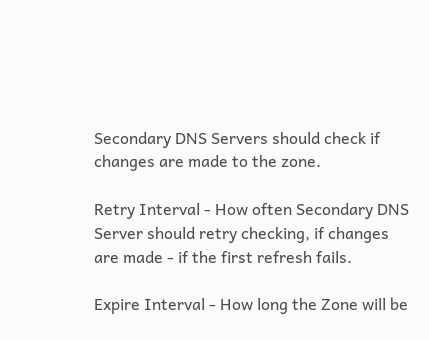Secondary DNS Servers should check if changes are made to the zone.

Retry Interval - How often Secondary DNS Server should retry checking, if changes are made - if the first refresh fails.

Expire Interval - How long the Zone will be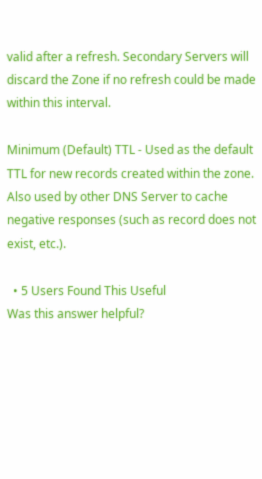valid after a refresh. Secondary Servers will discard the Zone if no refresh could be made within this interval.

Minimum (Default) TTL - Used as the default TTL for new records created within the zone. Also used by other DNS Server to cache negative responses (such as record does not exist, etc.).

  • 5 Users Found This Useful
Was this answer helpful?